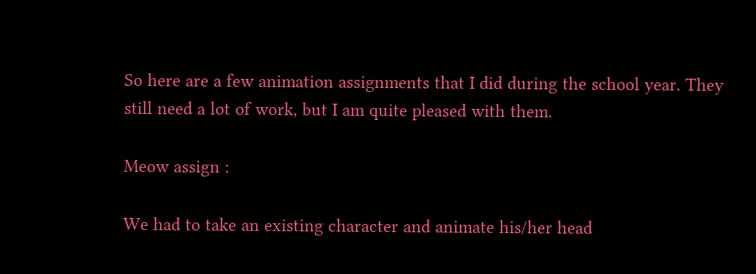So here are a few animation assignments that I did during the school year. They still need a lot of work, but I am quite pleased with them.

Meow assign :

We had to take an existing character and animate his/her head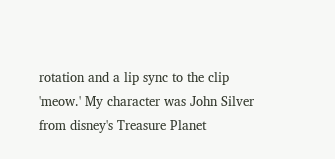rotation and a lip sync to the clip 'meow.' My character was John Silver from disney's Treasure Planet